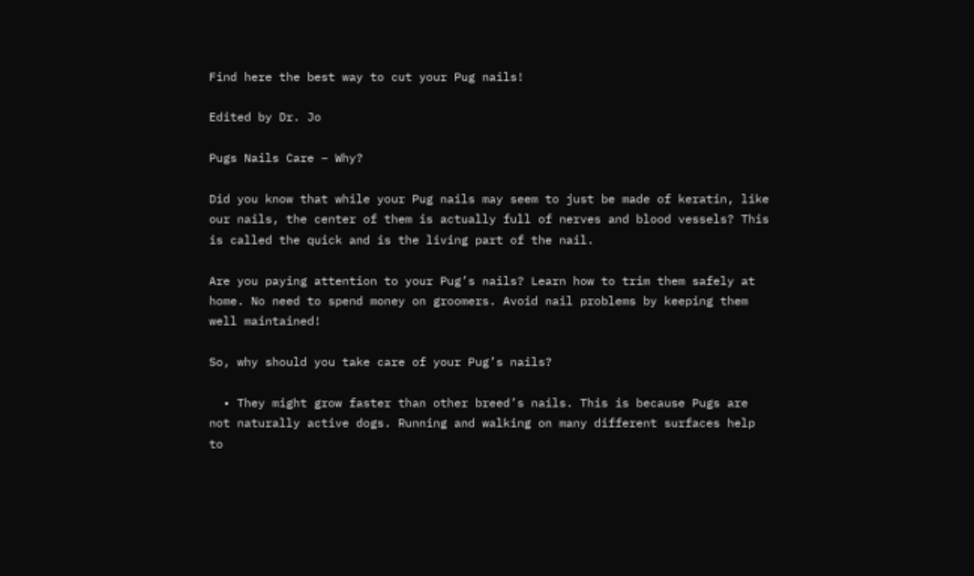Find here the best way to cut your Pug nails!

Edited by Dr. Jo

Pugs Nails Care – Why?

Did you know that while your Pug nails may seem to just be made of keratin, like our nails, the center of them is actually full of nerves and blood vessels? This is called the quick and is the living part of the nail.

Are you paying attention to your Pug’s nails? Learn how to trim them safely at home. No need to spend money on groomers. Avoid nail problems by keeping them well maintained!

So, why should you take care of your Pug’s nails?

  • They might grow faster than other breed’s nails. This is because Pugs are not naturally active dogs. Running and walking on many different surfaces help to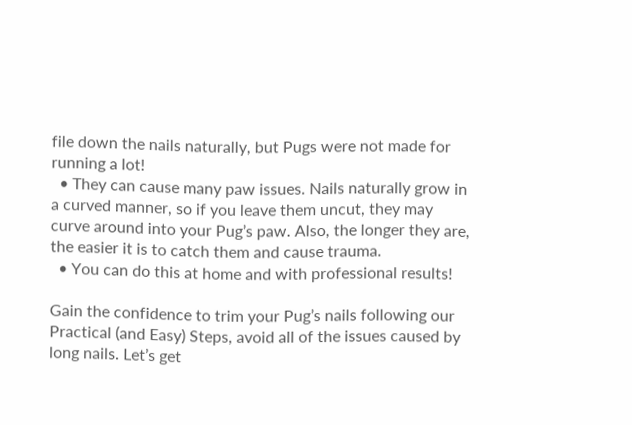file down the nails naturally, but Pugs were not made for running a lot!
  • They can cause many paw issues. Nails naturally grow in a curved manner, so if you leave them uncut, they may curve around into your Pug’s paw. Also, the longer they are, the easier it is to catch them and cause trauma.
  • You can do this at home and with professional results!

Gain the confidence to trim your Pug’s nails following our Practical (and Easy) Steps, avoid all of the issues caused by long nails. Let’s get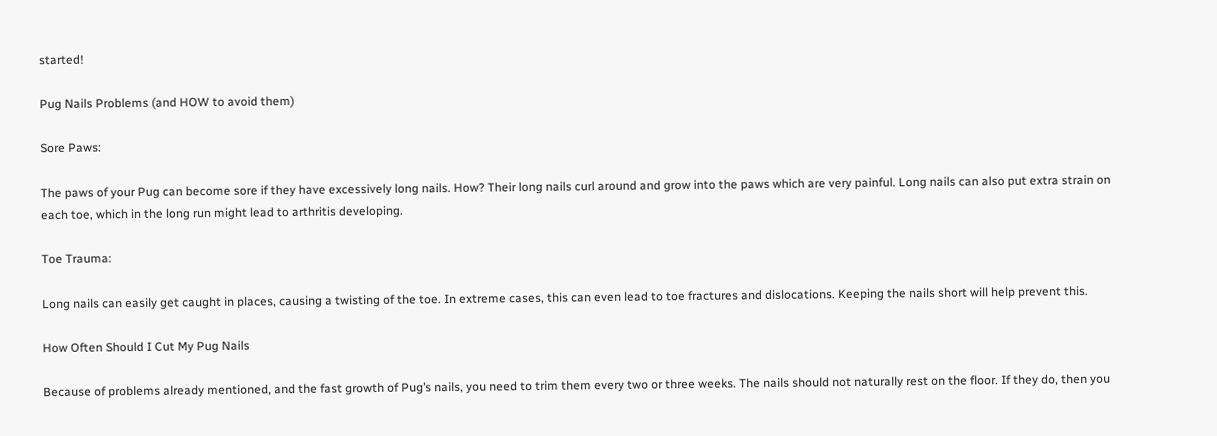started!

Pug Nails Problems (and HOW to avoid them)

Sore Paws:

The paws of your Pug can become sore if they have excessively long nails. How? Their long nails curl around and grow into the paws which are very painful. Long nails can also put extra strain on each toe, which in the long run might lead to arthritis developing.

Toe Trauma:

Long nails can easily get caught in places, causing a twisting of the toe. In extreme cases, this can even lead to toe fractures and dislocations. Keeping the nails short will help prevent this.

How Often Should I Cut My Pug Nails

Because of problems already mentioned, and the fast growth of Pug’s nails, you need to trim them every two or three weeks. The nails should not naturally rest on the floor. If they do, then you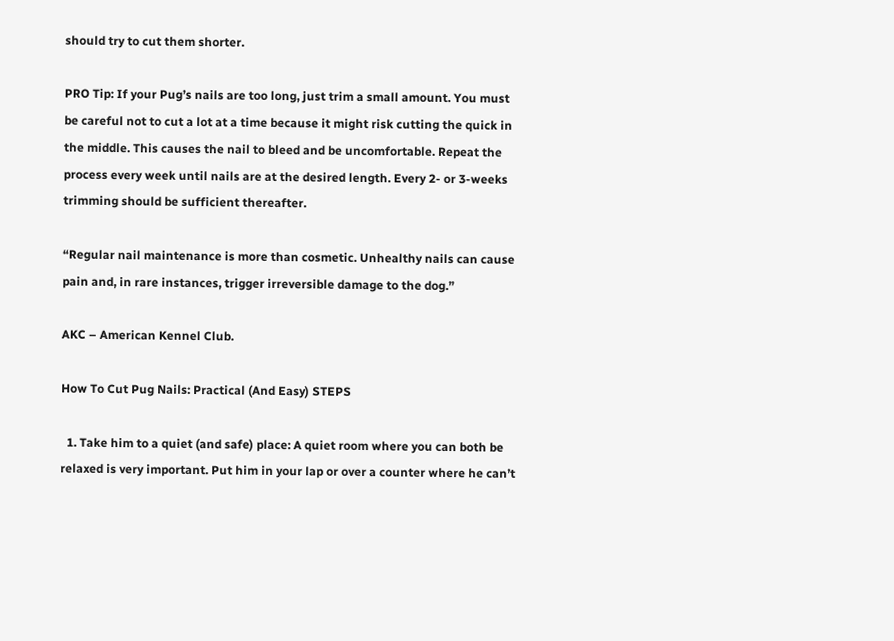should try to cut them shorter.

PRO Tip: If your Pug’s nails are too long, just trim a small amount. You must be careful not to cut a lot at a time because it might risk cutting the quick in the middle. This causes the nail to bleed and be uncomfortable. Repeat the process every week until nails are at the desired length. Every 2- or 3-weeks trimming should be sufficient thereafter.

“Regular nail maintenance is more than cosmetic. Unhealthy nails can cause pain and, in rare instances, trigger irreversible damage to the dog.”

AKC – American Kennel Club.

How To Cut Pug Nails: Practical (And Easy) STEPS

  1. Take him to a quiet (and safe) place: A quiet room where you can both be relaxed is very important. Put him in your lap or over a counter where he can’t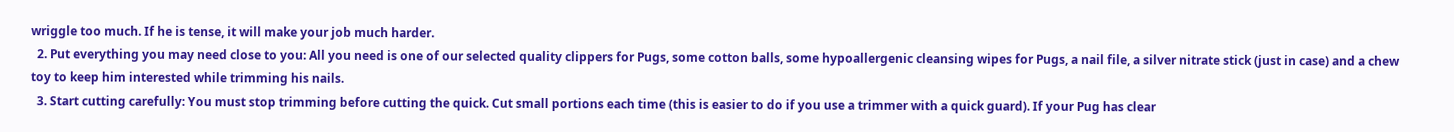wriggle too much. If he is tense, it will make your job much harder.
  2. Put everything you may need close to you: All you need is one of our selected quality clippers for Pugs, some cotton balls, some hypoallergenic cleansing wipes for Pugs, a nail file, a silver nitrate stick (just in case) and a chew toy to keep him interested while trimming his nails.
  3. Start cutting carefully: You must stop trimming before cutting the quick. Cut small portions each time (this is easier to do if you use a trimmer with a quick guard). If your Pug has clear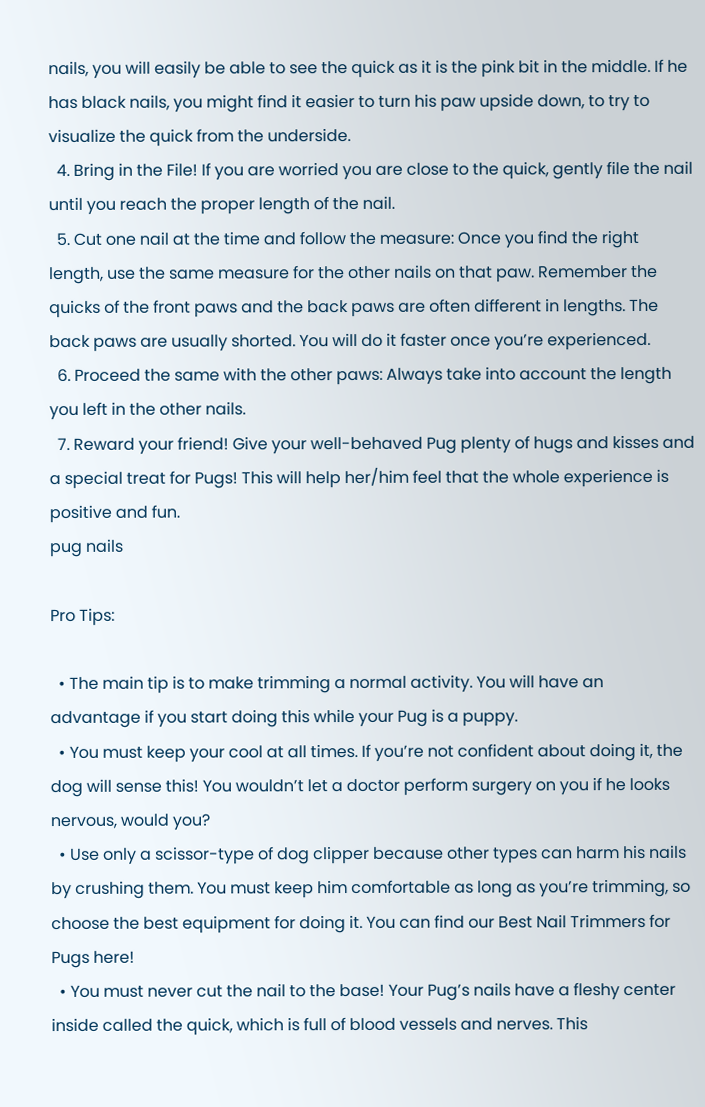nails, you will easily be able to see the quick as it is the pink bit in the middle. If he has black nails, you might find it easier to turn his paw upside down, to try to visualize the quick from the underside.
  4. Bring in the File! If you are worried you are close to the quick, gently file the nail until you reach the proper length of the nail.
  5. Cut one nail at the time and follow the measure: Once you find the right length, use the same measure for the other nails on that paw. Remember the quicks of the front paws and the back paws are often different in lengths. The back paws are usually shorted. You will do it faster once you’re experienced.
  6. Proceed the same with the other paws: Always take into account the length you left in the other nails.
  7. Reward your friend! Give your well-behaved Pug plenty of hugs and kisses and a special treat for Pugs! This will help her/him feel that the whole experience is positive and fun.
pug nails

Pro Tips:

  • The main tip is to make trimming a normal activity. You will have an advantage if you start doing this while your Pug is a puppy.
  • You must keep your cool at all times. If you’re not confident about doing it, the dog will sense this! You wouldn’t let a doctor perform surgery on you if he looks nervous, would you?
  • Use only a scissor-type of dog clipper because other types can harm his nails by crushing them. You must keep him comfortable as long as you’re trimming, so choose the best equipment for doing it. You can find our Best Nail Trimmers for Pugs here!
  • You must never cut the nail to the base! Your Pug’s nails have a fleshy center inside called the quick, which is full of blood vessels and nerves. This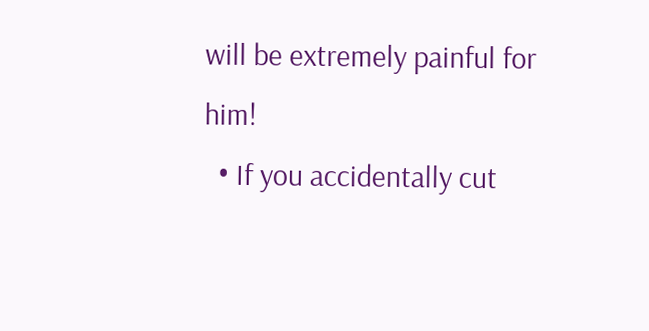will be extremely painful for him!
  • If you accidentally cut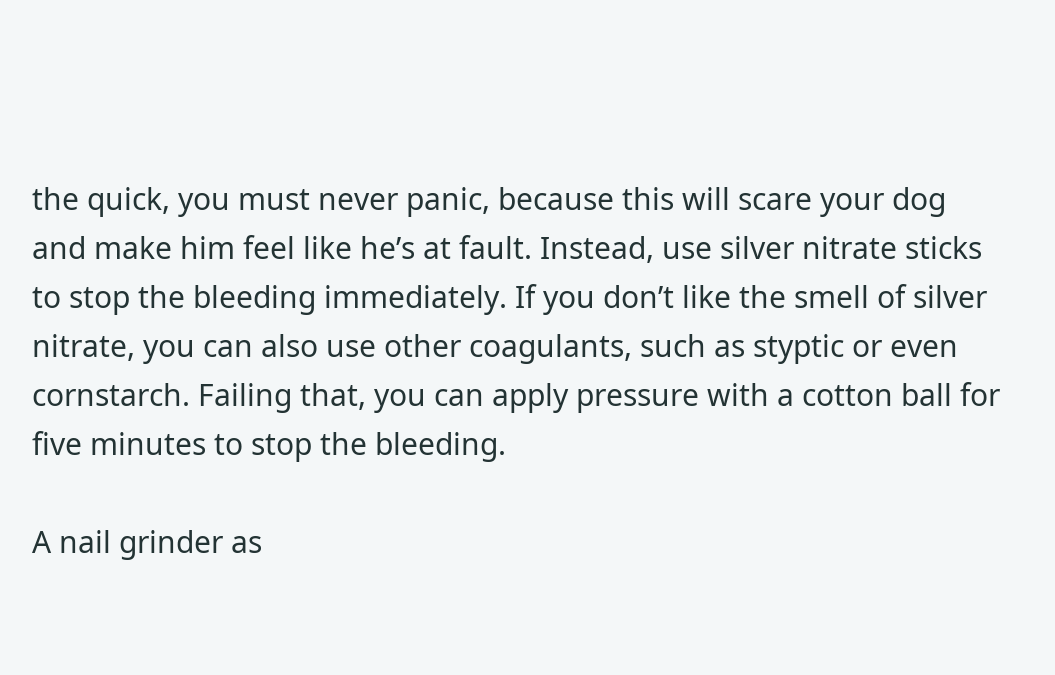the quick, you must never panic, because this will scare your dog and make him feel like he’s at fault. Instead, use silver nitrate sticks to stop the bleeding immediately. If you don’t like the smell of silver nitrate, you can also use other coagulants, such as styptic or even cornstarch. Failing that, you can apply pressure with a cotton ball for five minutes to stop the bleeding.

A nail grinder as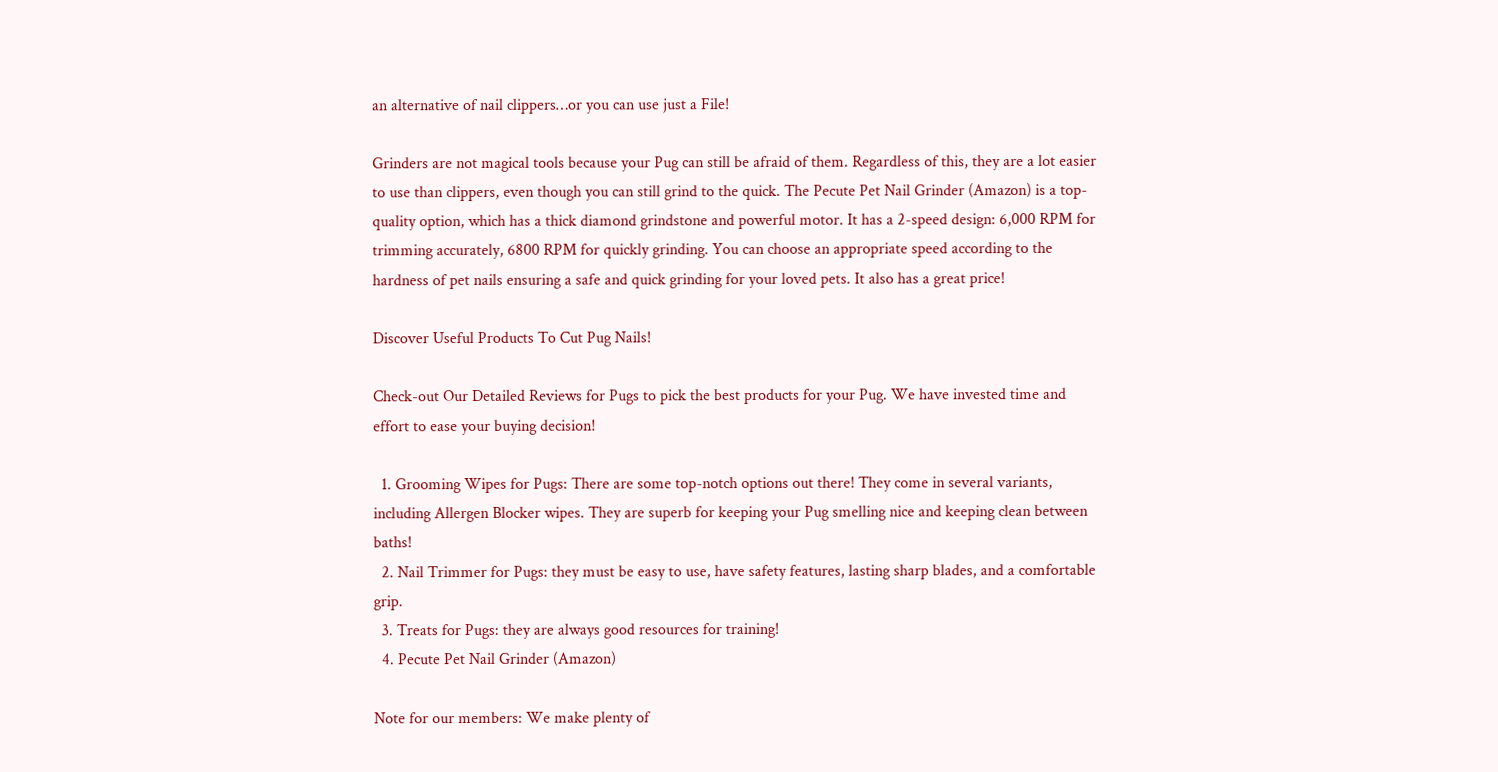an alternative of nail clippers…or you can use just a File!

Grinders are not magical tools because your Pug can still be afraid of them. Regardless of this, they are a lot easier to use than clippers, even though you can still grind to the quick. The Pecute Pet Nail Grinder (Amazon) is a top-quality option, which has a thick diamond grindstone and powerful motor. It has a 2-speed design: 6,000 RPM for trimming accurately, 6800 RPM for quickly grinding. You can choose an appropriate speed according to the hardness of pet nails ensuring a safe and quick grinding for your loved pets. It also has a great price!

Discover Useful Products To Cut Pug Nails!

Check-out Our Detailed Reviews for Pugs to pick the best products for your Pug. We have invested time and effort to ease your buying decision!

  1. Grooming Wipes for Pugs: There are some top-notch options out there! They come in several variants, including Allergen Blocker wipes. They are superb for keeping your Pug smelling nice and keeping clean between baths!
  2. Nail Trimmer for Pugs: they must be easy to use, have safety features, lasting sharp blades, and a comfortable grip.
  3. Treats for Pugs: they are always good resources for training!
  4. Pecute Pet Nail Grinder (Amazon)

Note for our members: We make plenty of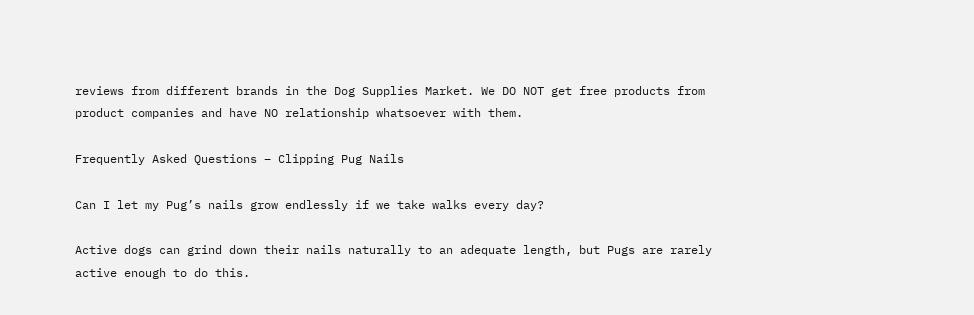reviews from different brands in the Dog Supplies Market. We DO NOT get free products from product companies and have NO relationship whatsoever with them.

Frequently Asked Questions – Clipping Pug Nails

Can I let my Pug’s nails grow endlessly if we take walks every day?

Active dogs can grind down their nails naturally to an adequate length, but Pugs are rarely active enough to do this.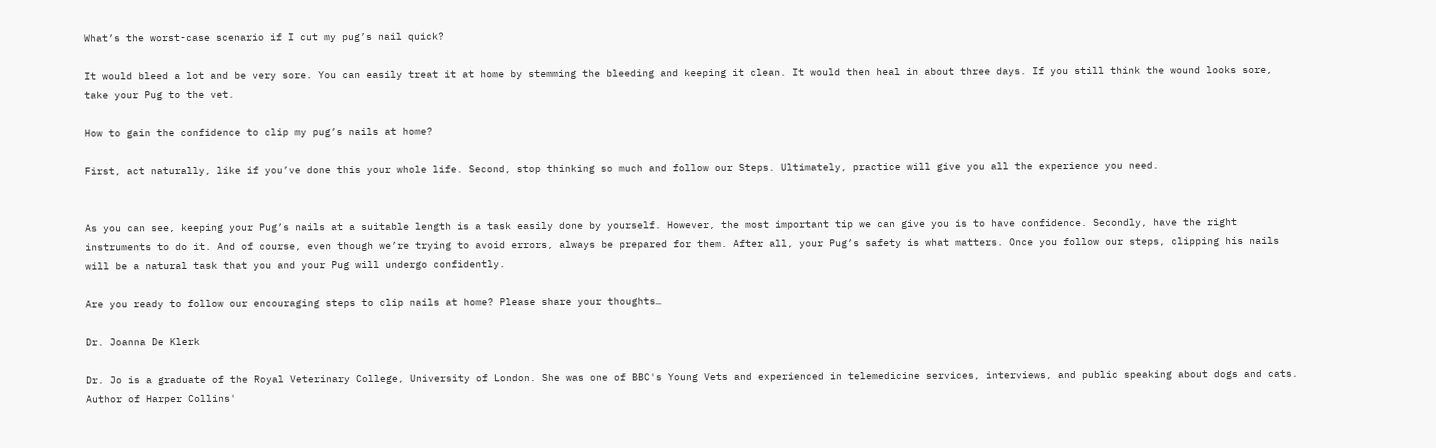What’s the worst-case scenario if I cut my pug’s nail quick?

It would bleed a lot and be very sore. You can easily treat it at home by stemming the bleeding and keeping it clean. It would then heal in about three days. If you still think the wound looks sore, take your Pug to the vet.

How to gain the confidence to clip my pug’s nails at home?

First, act naturally, like if you’ve done this your whole life. Second, stop thinking so much and follow our Steps. Ultimately, practice will give you all the experience you need.


As you can see, keeping your Pug’s nails at a suitable length is a task easily done by yourself. However, the most important tip we can give you is to have confidence. Secondly, have the right instruments to do it. And of course, even though we’re trying to avoid errors, always be prepared for them. After all, your Pug’s safety is what matters. Once you follow our steps, clipping his nails will be a natural task that you and your Pug will undergo confidently.

Are you ready to follow our encouraging steps to clip nails at home? Please share your thoughts…

Dr. Joanna De Klerk

Dr. Jo is a graduate of the Royal Veterinary College, University of London. She was one of BBC's Young Vets and experienced in telemedicine services, interviews, and public speaking about dogs and cats. Author of Harper Collins'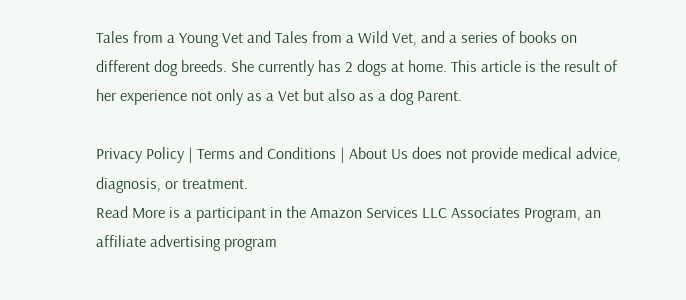Tales from a Young Vet and Tales from a Wild Vet, and a series of books on different dog breeds. She currently has 2 dogs at home. This article is the result of her experience not only as a Vet but also as a dog Parent.

Privacy Policy | Terms and Conditions | About Us does not provide medical advice, diagnosis, or treatment.
Read More is a participant in the Amazon Services LLC Associates Program, an affiliate advertising program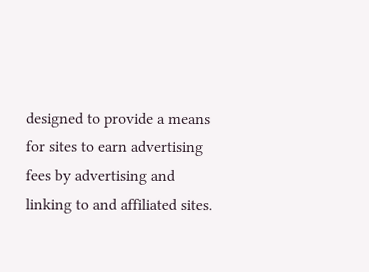designed to provide a means for sites to earn advertising fees by advertising and linking to and affiliated sites.